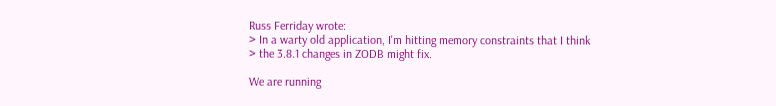Russ Ferriday wrote:
> In a warty old application, I'm hitting memory constraints that I think
> the 3.8.1 changes in ZODB might fix.

We are running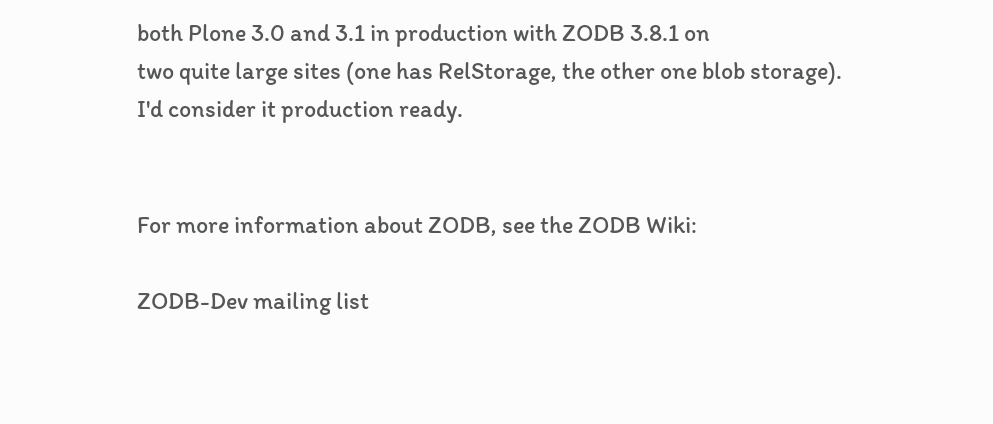both Plone 3.0 and 3.1 in production with ZODB 3.8.1 on
two quite large sites (one has RelStorage, the other one blob storage).
I'd consider it production ready.


For more information about ZODB, see the ZODB Wiki:

ZODB-Dev mailing list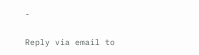-

Reply via email to